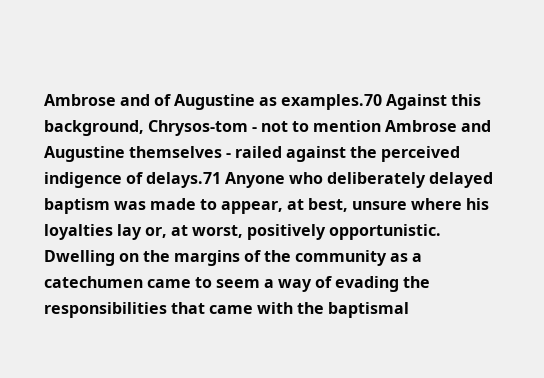Ambrose and of Augustine as examples.70 Against this background, Chrysos-tom - not to mention Ambrose and Augustine themselves - railed against the perceived indigence of delays.71 Anyone who deliberately delayed baptism was made to appear, at best, unsure where his loyalties lay or, at worst, positively opportunistic. Dwelling on the margins of the community as a catechumen came to seem a way of evading the responsibilities that came with the baptismal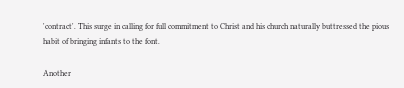'contract'. This surge in calling for full commitment to Christ and his church naturally buttressed the pious habit of bringing infants to the font.

Another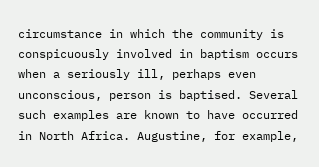circumstance in which the community is conspicuously involved in baptism occurs when a seriously ill, perhaps even unconscious, person is baptised. Several such examples are known to have occurred in North Africa. Augustine, for example,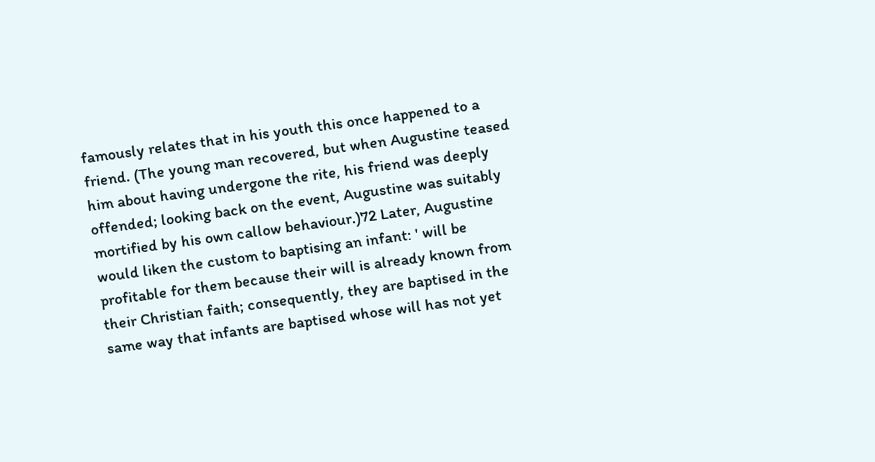famously relates that in his youth this once happened to a friend. (The young man recovered, but when Augustine teased him about having undergone the rite, his friend was deeply offended; looking back on the event, Augustine was suitably mortified by his own callow behaviour.)72 Later, Augustine would liken the custom to baptising an infant: ' will be profitable for them because their will is already known from their Christian faith; consequently, they are baptised in the same way that infants are baptised whose will has not yet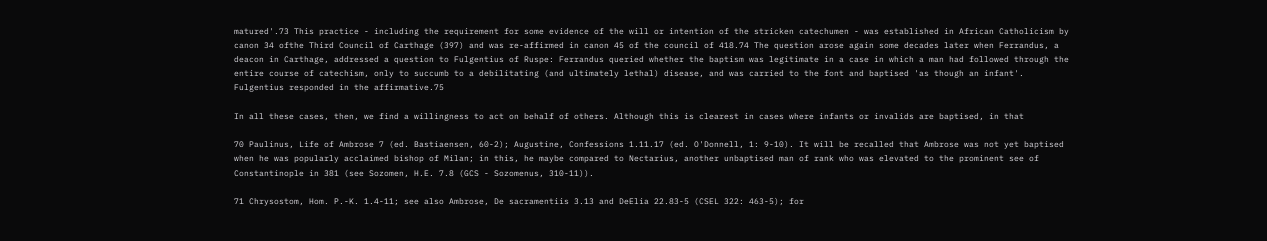matured'.73 This practice - including the requirement for some evidence of the will or intention of the stricken catechumen - was established in African Catholicism by canon 34 ofthe Third Council of Carthage (397) and was re-affirmed in canon 45 of the council of 418.74 The question arose again some decades later when Ferrandus, a deacon in Carthage, addressed a question to Fulgentius of Ruspe: Ferrandus queried whether the baptism was legitimate in a case in which a man had followed through the entire course of catechism, only to succumb to a debilitating (and ultimately lethal) disease, and was carried to the font and baptised 'as though an infant'. Fulgentius responded in the affirmative.75

In all these cases, then, we find a willingness to act on behalf of others. Although this is clearest in cases where infants or invalids are baptised, in that

70 Paulinus, Life of Ambrose 7 (ed. Bastiaensen, 60-2); Augustine, Confessions 1.11.17 (ed. O'Donnell, 1: 9-10). It will be recalled that Ambrose was not yet baptised when he was popularly acclaimed bishop of Milan; in this, he maybe compared to Nectarius, another unbaptised man of rank who was elevated to the prominent see of Constantinople in 381 (see Sozomen, H.E. 7.8 (GCS - Sozomenus, 310-11)).

71 Chrysostom, Hom. P.-K. 1.4-11; see also Ambrose, De sacramentiis 3.13 and DeElia 22.83-5 (CSEL 322: 463-5); for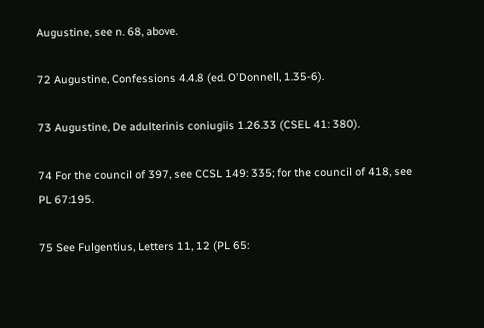Augustine, see n. 68, above.

72 Augustine, Confessions 4.4.8 (ed. O'Donnell, 1.35-6).

73 Augustine, De adulterinis coniugiis 1.26.33 (CSEL 41: 380).

74 For the council of 397, see CCSL 149: 335; for the council of 418, see PL 67:195.

75 See Fulgentius, Letters 11, 12 (PL 65: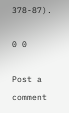378-87).

0 0

Post a comment